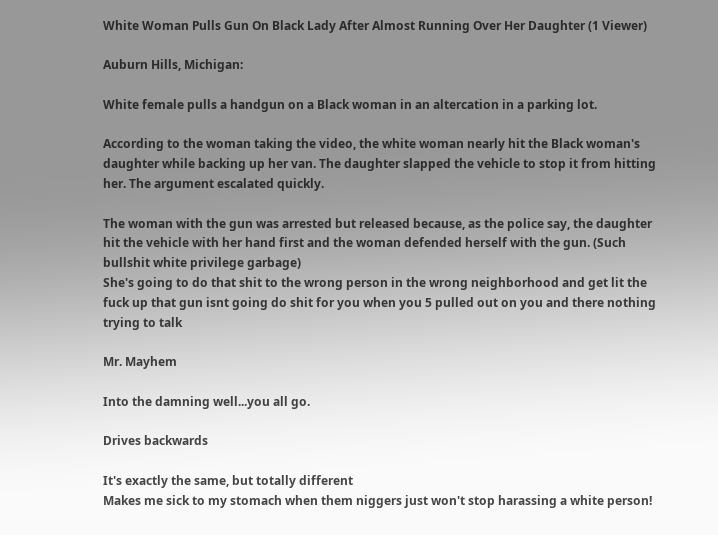White Woman Pulls Gun On Black Lady After Almost Running Over Her Daughter (1 Viewer)

Auburn Hills, Michigan:

White female pulls a handgun on a Black woman in an altercation in a parking lot.

According to the woman taking the video, the white woman nearly hit the Black woman's daughter while backing up her van. The daughter slapped the vehicle to stop it from hitting her. The argument escalated quickly.

The woman with the gun was arrested but released because, as the police say, the daughter hit the vehicle with her hand first and the woman defended herself with the gun. (Such bullshit white privilege garbage)
She's going to do that shit to the wrong person in the wrong neighborhood and get lit the fuck up that gun isnt going do shit for you when you 5 pulled out on you and there nothing trying to talk

Mr. Mayhem

Into the damning well...you all go.

Drives backwards

It's exactly the same, but totally different
Makes me sick to my stomach when them niggers just won't stop harassing a white person!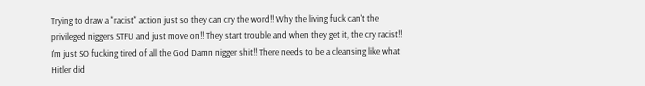Trying to draw a "racist" action just so they can cry the word!! Why the living fuck can't the privileged niggers STFU and just move on!! They start trouble and when they get it, the cry racist!! I'm just SO fucking tired of all the God Damn nigger shit!! There needs to be a cleansing like what Hitler did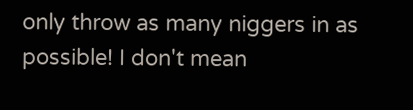only throw as many niggers in as possible! I don't mean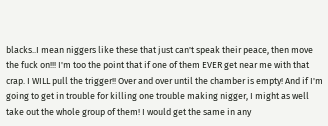blacks..I mean niggers like these that just can't speak their peace, then move the fuck on!!! I'm too the point that if one of them EVER get near me with that crap. I WILL pull the trigger!! Over and over until the chamber is empty! And if I'm going to get in trouble for killing one trouble making nigger, I might as well take out the whole group of them! I would get the same in any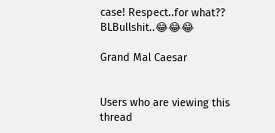case! Respect..for what?? BLBullshit..😂😂😂

Grand Mal Caesar


Users who are viewing this thread